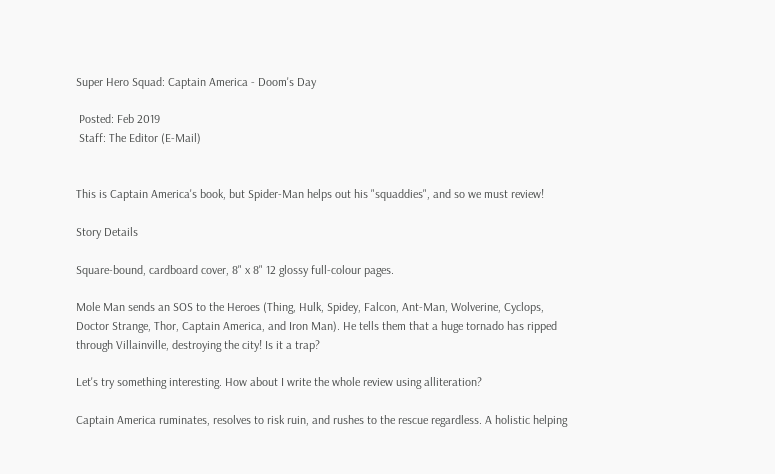Super Hero Squad: Captain America - Doom's Day

 Posted: Feb 2019
 Staff: The Editor (E-Mail)


This is Captain America's book, but Spider-Man helps out his "squaddies", and so we must review!

Story Details

Square-bound, cardboard cover, 8" x 8" 12 glossy full-colour pages.

Mole Man sends an SOS to the Heroes (Thing, Hulk, Spidey, Falcon, Ant-Man, Wolverine, Cyclops, Doctor Strange, Thor, Captain America, and Iron Man). He tells them that a huge tornado has ripped through Villainville, destroying the city! Is it a trap?

Let's try something interesting. How about I write the whole review using alliteration?

Captain America ruminates, resolves to risk ruin, and rushes to the rescue regardless. A holistic helping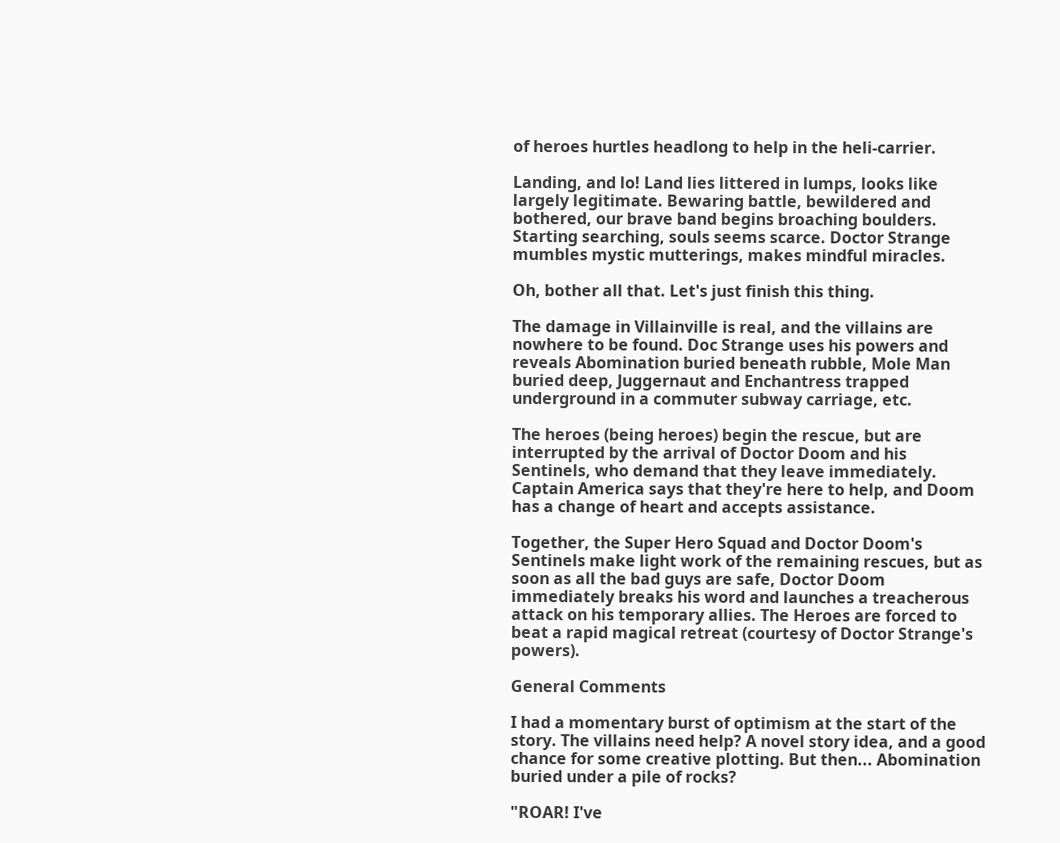of heroes hurtles headlong to help in the heli-carrier.

Landing, and lo! Land lies littered in lumps, looks like largely legitimate. Bewaring battle, bewildered and bothered, our brave band begins broaching boulders. Starting searching, souls seems scarce. Doctor Strange mumbles mystic mutterings, makes mindful miracles.

Oh, bother all that. Let's just finish this thing.

The damage in Villainville is real, and the villains are nowhere to be found. Doc Strange uses his powers and reveals Abomination buried beneath rubble, Mole Man buried deep, Juggernaut and Enchantress trapped underground in a commuter subway carriage, etc.

The heroes (being heroes) begin the rescue, but are interrupted by the arrival of Doctor Doom and his Sentinels, who demand that they leave immediately. Captain America says that they're here to help, and Doom has a change of heart and accepts assistance.

Together, the Super Hero Squad and Doctor Doom's Sentinels make light work of the remaining rescues, but as soon as all the bad guys are safe, Doctor Doom immediately breaks his word and launches a treacherous attack on his temporary allies. The Heroes are forced to beat a rapid magical retreat (courtesy of Doctor Strange's powers).

General Comments

I had a momentary burst of optimism at the start of the story. The villains need help? A novel story idea, and a good chance for some creative plotting. But then... Abomination buried under a pile of rocks?

"ROAR! I've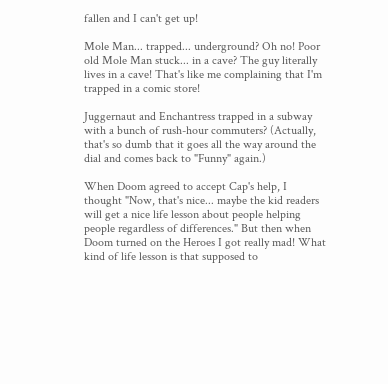fallen and I can't get up!

Mole Man... trapped... underground? Oh no! Poor old Mole Man stuck... in a cave? The guy literally lives in a cave! That's like me complaining that I'm trapped in a comic store!

Juggernaut and Enchantress trapped in a subway with a bunch of rush-hour commuters? (Actually, that's so dumb that it goes all the way around the dial and comes back to "Funny" again.)

When Doom agreed to accept Cap's help, I thought "Now, that's nice... maybe the kid readers will get a nice life lesson about people helping people regardless of differences." But then when Doom turned on the Heroes I got really mad! What kind of life lesson is that supposed to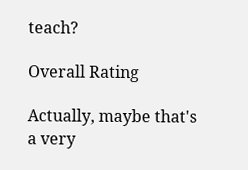teach?

Overall Rating

Actually, maybe that's a very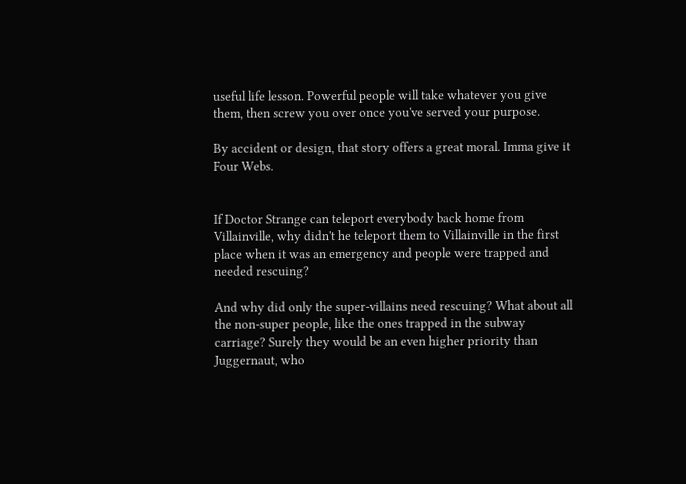useful life lesson. Powerful people will take whatever you give them, then screw you over once you've served your purpose.

By accident or design, that story offers a great moral. Imma give it Four Webs.


If Doctor Strange can teleport everybody back home from Villainville, why didn't he teleport them to Villainville in the first place when it was an emergency and people were trapped and needed rescuing?

And why did only the super-villains need rescuing? What about all the non-super people, like the ones trapped in the subway carriage? Surely they would be an even higher priority than Juggernaut, who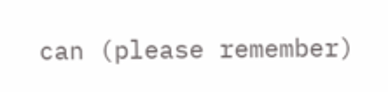can (please remember)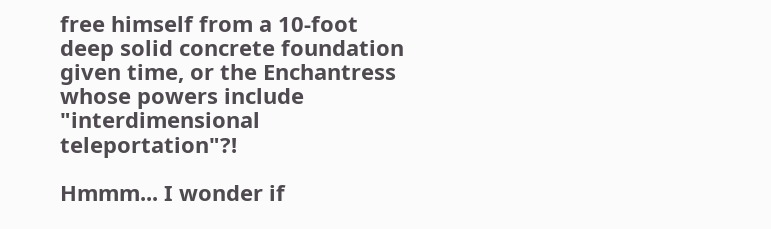free himself from a 10-foot deep solid concrete foundation given time, or the Enchantress whose powers include "interdimensional teleportation"?!

Hmmm... I wonder if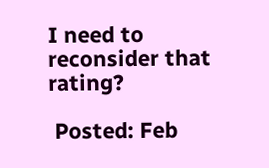I need to reconsider that rating?

 Posted: Feb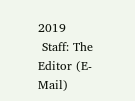2019
 Staff: The Editor (E-Mail)